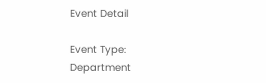Event Detail

Event Type:
Department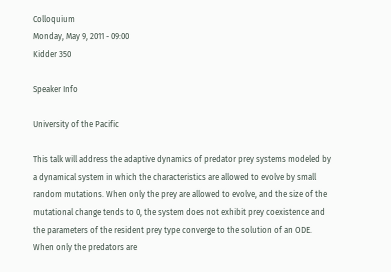Colloquium
Monday, May 9, 2011 - 09:00
Kidder 350

Speaker Info

University of the Pacific

This talk will address the adaptive dynamics of predator prey systems modeled by a dynamical system in which the characteristics are allowed to evolve by small random mutations. When only the prey are allowed to evolve, and the size of the mutational change tends to 0, the system does not exhibit prey coexistence and the parameters of the resident prey type converge to the solution of an ODE. When only the predators are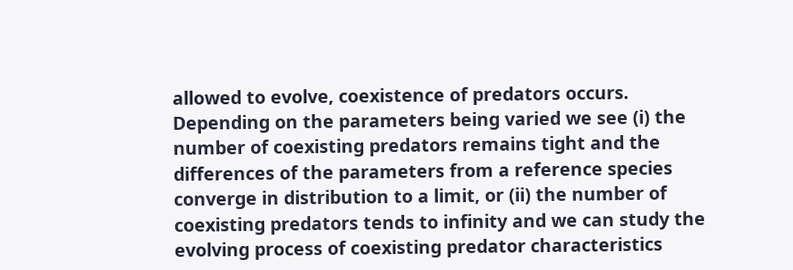allowed to evolve, coexistence of predators occurs. Depending on the parameters being varied we see (i) the number of coexisting predators remains tight and the differences of the parameters from a reference species converge in distribution to a limit, or (ii) the number of coexisting predators tends to infinity and we can study the evolving process of coexisting predator characteristics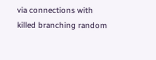via connections with killed branching random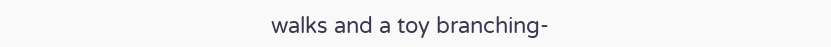walks and a toy branching-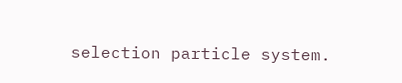selection particle system.